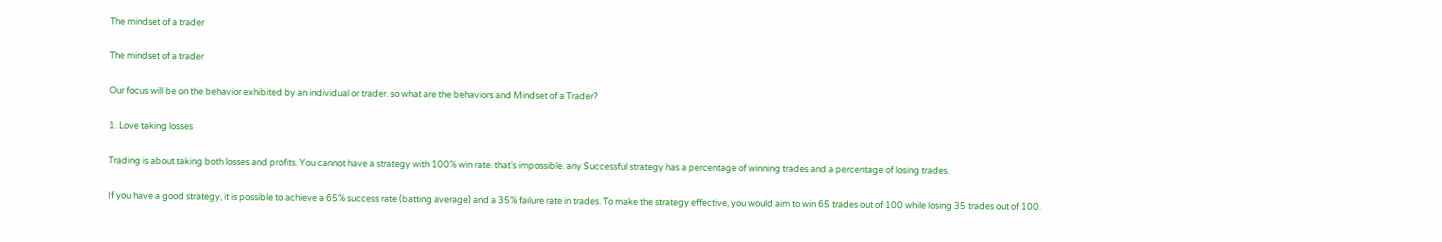The mindset of a trader

The mindset of a trader

Our focus will be on the behavior exhibited by an individual or trader. so what are the behaviors and Mindset of a Trader?

1. Love taking losses

Trading is about taking both losses and profits. You cannot have a strategy with 100% win rate. that’s impossible. any Successful strategy has a percentage of winning trades and a percentage of losing trades.

If you have a good strategy, it is possible to achieve a 65% success rate (batting average) and a 35% failure rate in trades. To make the strategy effective, you would aim to win 65 trades out of 100 while losing 35 trades out of 100.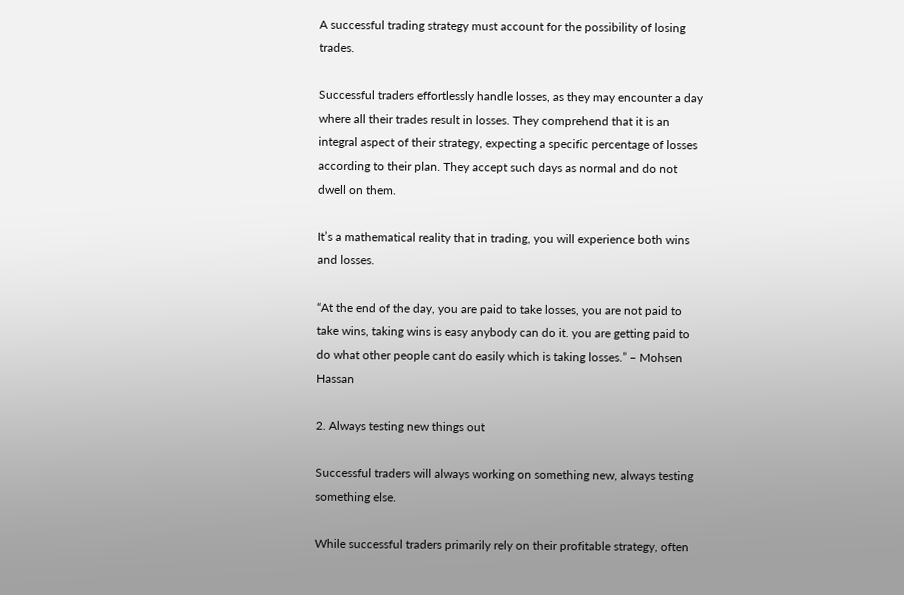A successful trading strategy must account for the possibility of losing trades.

Successful traders effortlessly handle losses, as they may encounter a day where all their trades result in losses. They comprehend that it is an integral aspect of their strategy, expecting a specific percentage of losses according to their plan. They accept such days as normal and do not dwell on them.

It’s a mathematical reality that in trading, you will experience both wins and losses.

“At the end of the day, you are paid to take losses, you are not paid to take wins, taking wins is easy anybody can do it. you are getting paid to do what other people cant do easily which is taking losses.” – Mohsen Hassan

2. Always testing new things out

Successful traders will always working on something new, always testing something else.

While successful traders primarily rely on their profitable strategy, often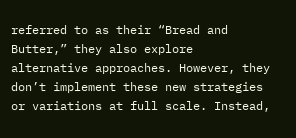referred to as their “Bread and Butter,” they also explore alternative approaches. However, they don’t implement these new strategies or variations at full scale. Instead,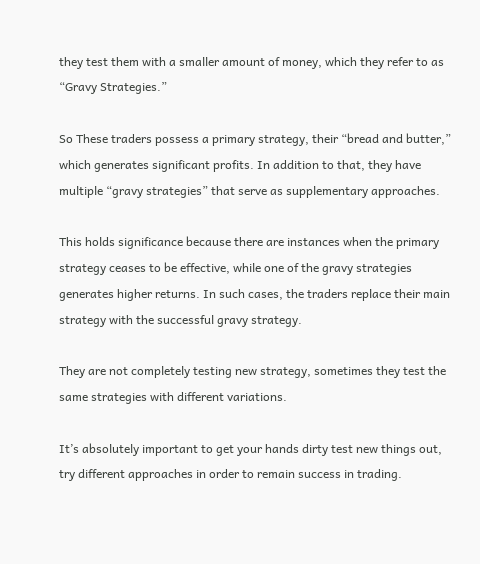they test them with a smaller amount of money, which they refer to as “Gravy Strategies.”

So These traders possess a primary strategy, their “bread and butter,” which generates significant profits. In addition to that, they have multiple “gravy strategies” that serve as supplementary approaches.

This holds significance because there are instances when the primary strategy ceases to be effective, while one of the gravy strategies generates higher returns. In such cases, the traders replace their main strategy with the successful gravy strategy.

They are not completely testing new strategy, sometimes they test the same strategies with different variations.

It’s absolutely important to get your hands dirty test new things out, try different approaches in order to remain success in trading.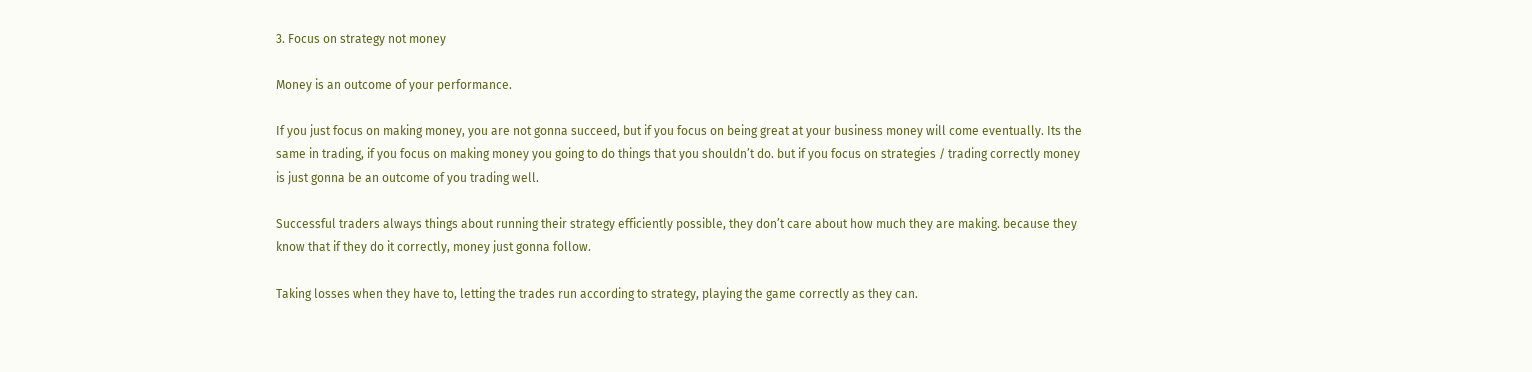3. Focus on strategy not money

Money is an outcome of your performance.

If you just focus on making money, you are not gonna succeed, but if you focus on being great at your business money will come eventually. Its the same in trading, if you focus on making money you going to do things that you shouldn’t do. but if you focus on strategies / trading correctly money is just gonna be an outcome of you trading well.

Successful traders always things about running their strategy efficiently possible, they don’t care about how much they are making. because they know that if they do it correctly, money just gonna follow.

Taking losses when they have to, letting the trades run according to strategy, playing the game correctly as they can.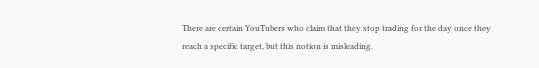There are certain YouTubers who claim that they stop trading for the day once they reach a specific target, but this notion is misleading.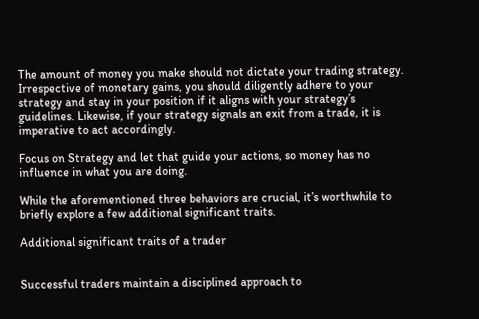The amount of money you make should not dictate your trading strategy. Irrespective of monetary gains, you should diligently adhere to your strategy and stay in your position if it aligns with your strategy’s guidelines. Likewise, if your strategy signals an exit from a trade, it is imperative to act accordingly.

Focus on Strategy and let that guide your actions, so money has no influence in what you are doing.

While the aforementioned three behaviors are crucial, it’s worthwhile to briefly explore a few additional significant traits.

Additional significant traits of a trader


Successful traders maintain a disciplined approach to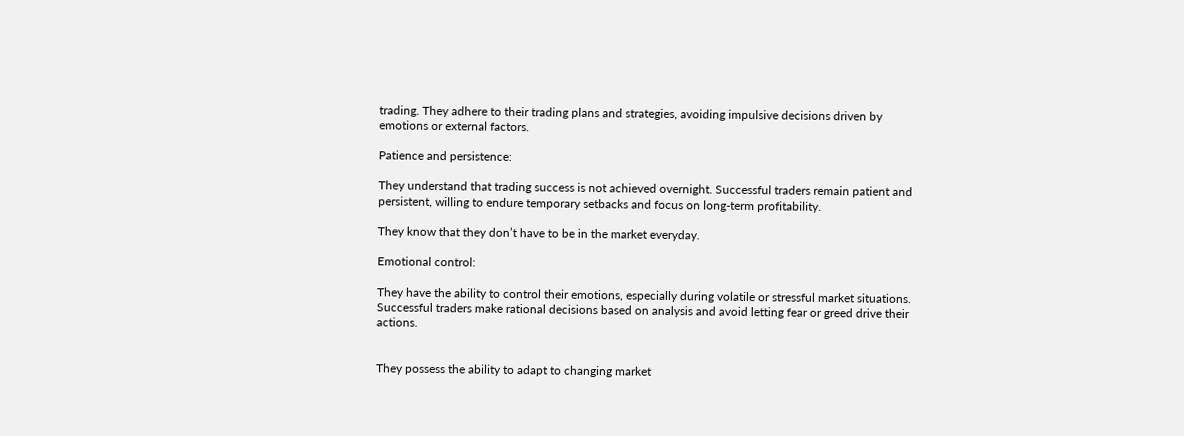trading. They adhere to their trading plans and strategies, avoiding impulsive decisions driven by emotions or external factors.

Patience and persistence:

They understand that trading success is not achieved overnight. Successful traders remain patient and persistent, willing to endure temporary setbacks and focus on long-term profitability.

They know that they don’t have to be in the market everyday.

Emotional control:

They have the ability to control their emotions, especially during volatile or stressful market situations. Successful traders make rational decisions based on analysis and avoid letting fear or greed drive their actions.


They possess the ability to adapt to changing market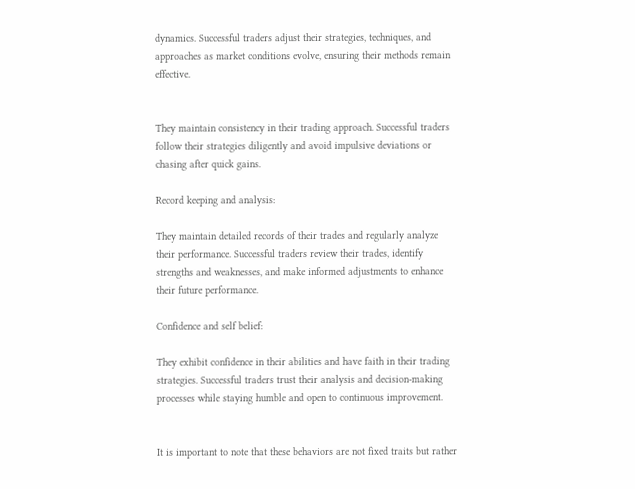dynamics. Successful traders adjust their strategies, techniques, and approaches as market conditions evolve, ensuring their methods remain effective.


They maintain consistency in their trading approach. Successful traders follow their strategies diligently and avoid impulsive deviations or chasing after quick gains.

Record keeping and analysis:

They maintain detailed records of their trades and regularly analyze their performance. Successful traders review their trades, identify strengths and weaknesses, and make informed adjustments to enhance their future performance.

Confidence and self belief:

They exhibit confidence in their abilities and have faith in their trading strategies. Successful traders trust their analysis and decision-making processes while staying humble and open to continuous improvement.


It is important to note that these behaviors are not fixed traits but rather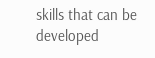skills that can be developed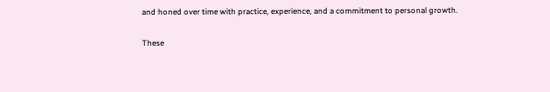and honed over time with practice, experience, and a commitment to personal growth.

These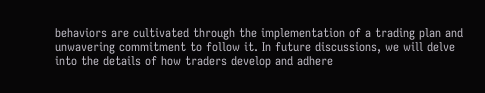behaviors are cultivated through the implementation of a trading plan and unwavering commitment to follow it. In future discussions, we will delve into the details of how traders develop and adhere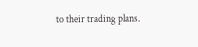to their trading plans.